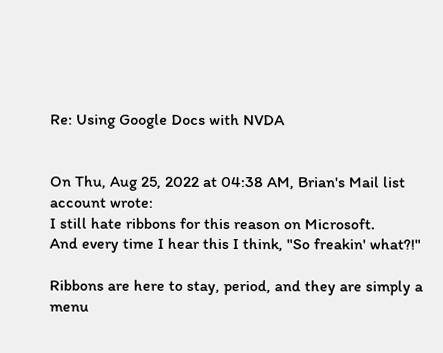Re: Using Google Docs with NVDA


On Thu, Aug 25, 2022 at 04:38 AM, Brian's Mail list account wrote:
I still hate ribbons for this reason on Microsoft.
And every time I hear this I think, "So freakin' what?!"

Ribbons are here to stay, period, and they are simply a menu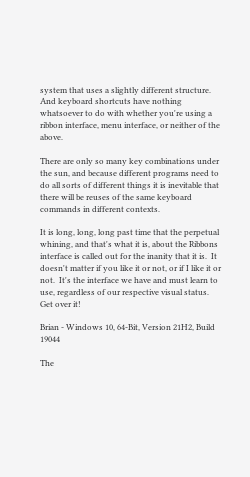system that uses a slightly different structure.  And keyboard shortcuts have nothing whatsoever to do with whether you're using a ribbon interface, menu interface, or neither of the above.

There are only so many key combinations under the sun, and because different programs need to do all sorts of different things it is inevitable that there will be reuses of the same keyboard commands in different contexts.

It is long, long, long past time that the perpetual whining, and that's what it is, about the Ribbons interface is called out for the inanity that it is.  It doesn't matter if you like it or not, or if I like it or not.  It's the interface we have and must learn to use, regardless of our respective visual status.  Get over it!

Brian - Windows 10, 64-Bit, Version 21H2, Build 19044

The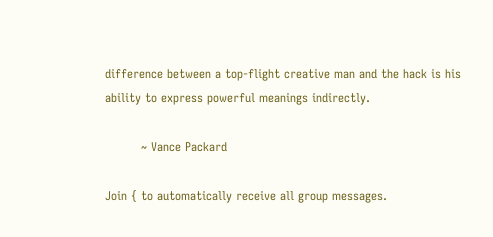difference between a top-flight creative man and the hack is his ability to express powerful meanings indirectly.

         ~ Vance Packard

Join { to automatically receive all group messages.